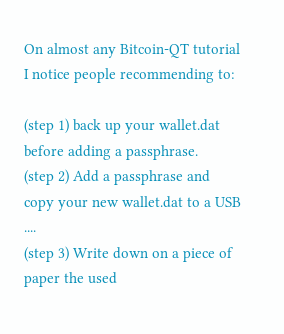On almost any Bitcoin-QT tutorial I notice people recommending to:

(step 1) back up your wallet.dat before adding a passphrase.
(step 2) Add a passphrase and copy your new wallet.dat to a USB ....
(step 3) Write down on a piece of paper the used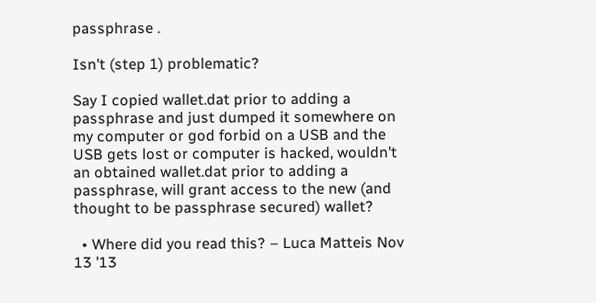passphrase .

Isn't (step 1) problematic?

Say I copied wallet.dat prior to adding a passphrase and just dumped it somewhere on my computer or god forbid on a USB and the USB gets lost or computer is hacked, wouldn't an obtained wallet.dat prior to adding a passphrase, will grant access to the new (and thought to be passphrase secured) wallet?

  • Where did you read this? – Luca Matteis Nov 13 '13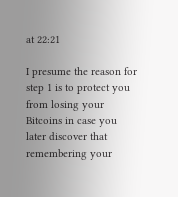at 22:21

I presume the reason for step 1 is to protect you from losing your Bitcoins in case you later discover that remembering your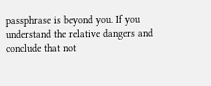passphrase is beyond you. If you understand the relative dangers and conclude that not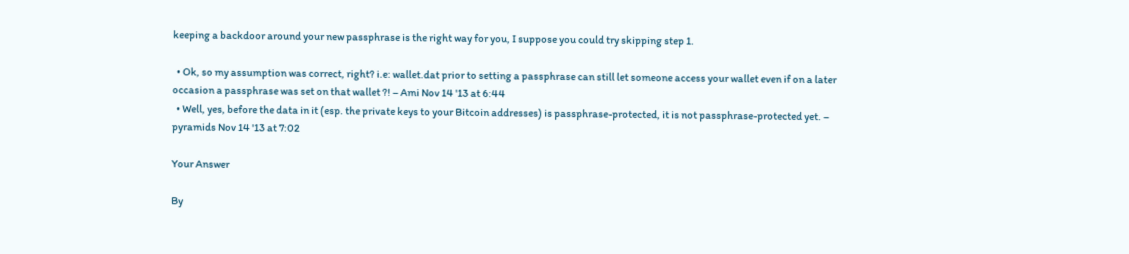keeping a backdoor around your new passphrase is the right way for you, I suppose you could try skipping step 1.

  • Ok, so my assumption was correct, right? i.e: wallet.dat prior to setting a passphrase can still let someone access your wallet even if on a later occasion a passphrase was set on that wallet ?! – Ami Nov 14 '13 at 6:44
  • Well, yes, before the data in it (esp. the private keys to your Bitcoin addresses) is passphrase-protected, it is not passphrase-protected yet. – pyramids Nov 14 '13 at 7:02

Your Answer

By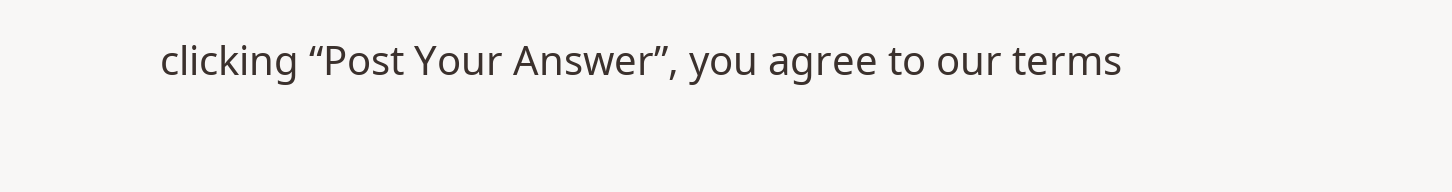clicking “Post Your Answer”, you agree to our terms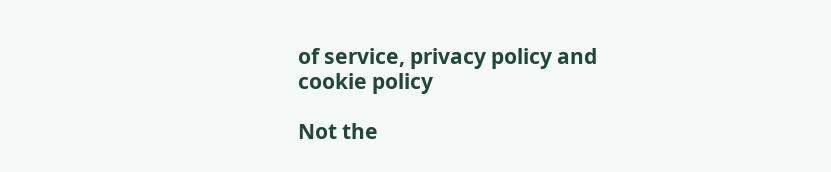of service, privacy policy and cookie policy

Not the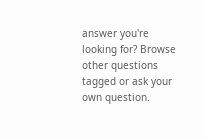answer you're looking for? Browse other questions tagged or ask your own question.